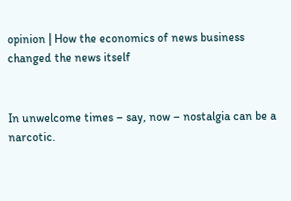opinion | How the economics of news business changed the news itself


In unwelcome times – say, now – nostalgia can be a narcotic.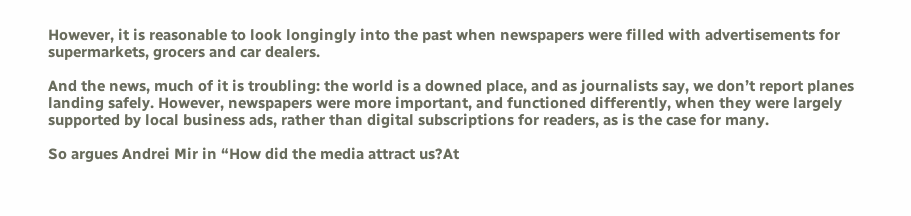However, it is reasonable to look longingly into the past when newspapers were filled with advertisements for supermarkets, grocers and car dealers.

And the news, much of it is troubling: the world is a downed place, and as journalists say, we don’t report planes landing safely. However, newspapers were more important, and functioned differently, when they were largely supported by local business ads, rather than digital subscriptions for readers, as is the case for many.

So argues Andrei Mir in “How did the media attract us?At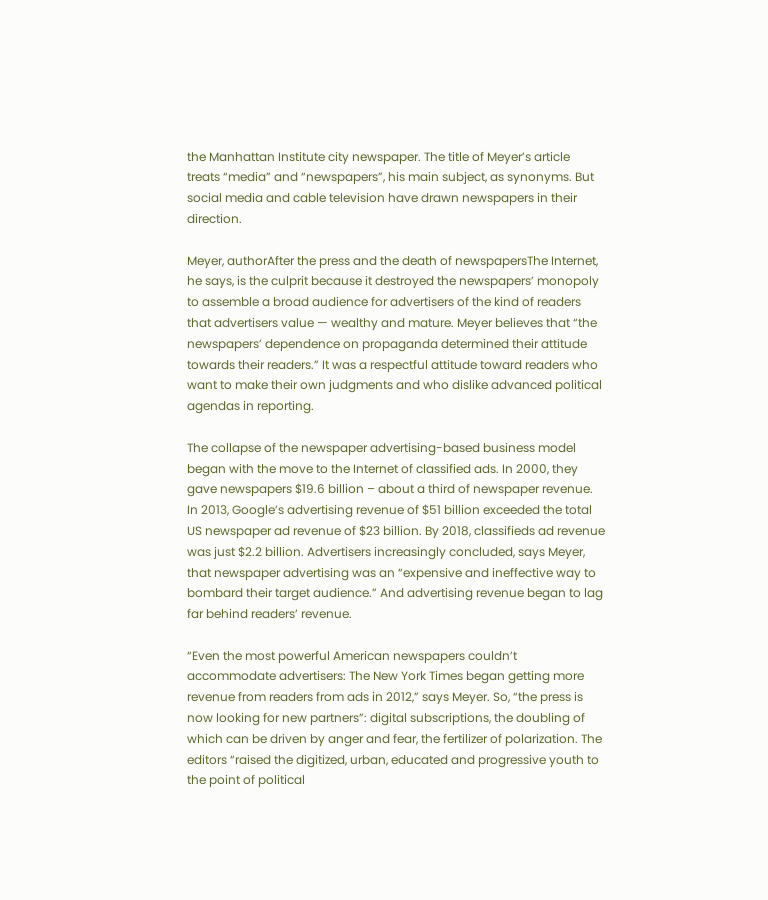the Manhattan Institute city newspaper. The title of Meyer’s article treats “media” and “newspapers”, his main subject, as synonyms. But social media and cable television have drawn newspapers in their direction.

Meyer, authorAfter the press and the death of newspapersThe Internet, he says, is the culprit because it destroyed the newspapers’ monopoly to assemble a broad audience for advertisers of the kind of readers that advertisers value — wealthy and mature. Meyer believes that “the newspapers’ dependence on propaganda determined their attitude towards their readers.” It was a respectful attitude toward readers who want to make their own judgments and who dislike advanced political agendas in reporting.

The collapse of the newspaper advertising-based business model began with the move to the Internet of classified ads. In 2000, they gave newspapers $19.6 billion – about a third of newspaper revenue. In 2013, Google’s advertising revenue of $51 billion exceeded the total US newspaper ad revenue of $23 billion. By 2018, classifieds ad revenue was just $2.2 billion. Advertisers increasingly concluded, says Meyer, that newspaper advertising was an “expensive and ineffective way to bombard their target audience.” And advertising revenue began to lag far behind readers’ revenue.

“Even the most powerful American newspapers couldn’t accommodate advertisers: The New York Times began getting more revenue from readers from ads in 2012,” says Meyer. So, “the press is now looking for new partners”: digital subscriptions, the doubling of which can be driven by anger and fear, the fertilizer of polarization. The editors “raised the digitized, urban, educated and progressive youth to the point of political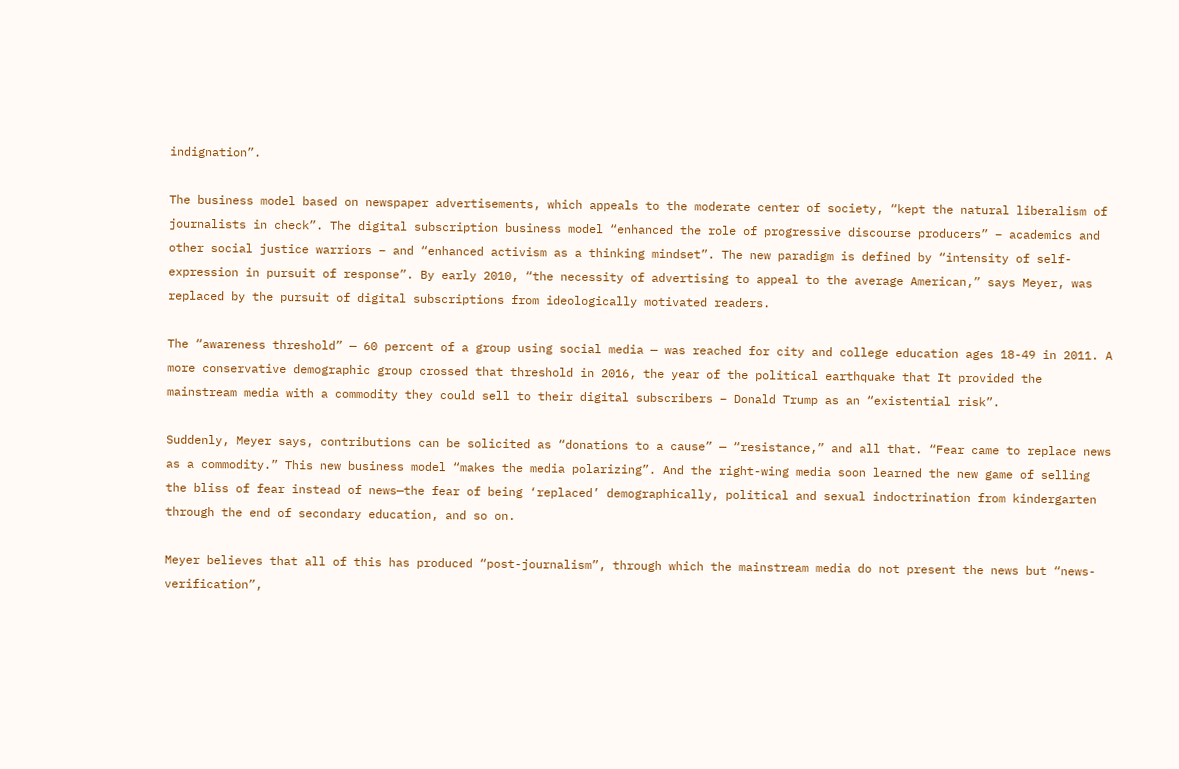indignation”.

The business model based on newspaper advertisements, which appeals to the moderate center of society, “kept the natural liberalism of journalists in check”. The digital subscription business model “enhanced the role of progressive discourse producers” – academics and other social justice warriors – and “enhanced activism as a thinking mindset”. The new paradigm is defined by “intensity of self-expression in pursuit of response”. By early 2010, “the necessity of advertising to appeal to the average American,” says Meyer, was replaced by the pursuit of digital subscriptions from ideologically motivated readers.

The “awareness threshold” — 60 percent of a group using social media — was reached for city and college education ages 18-49 in 2011. A more conservative demographic group crossed that threshold in 2016, the year of the political earthquake that It provided the mainstream media with a commodity they could sell to their digital subscribers – Donald Trump as an “existential risk”.

Suddenly, Meyer says, contributions can be solicited as “donations to a cause” — “resistance,” and all that. “Fear came to replace news as a commodity.” This new business model “makes the media polarizing”. And the right-wing media soon learned the new game of selling the bliss of fear instead of news—the fear of being ‘replaced’ demographically, political and sexual indoctrination from kindergarten through the end of secondary education, and so on.

Meyer believes that all of this has produced “post-journalism”, through which the mainstream media do not present the news but “news-verification”,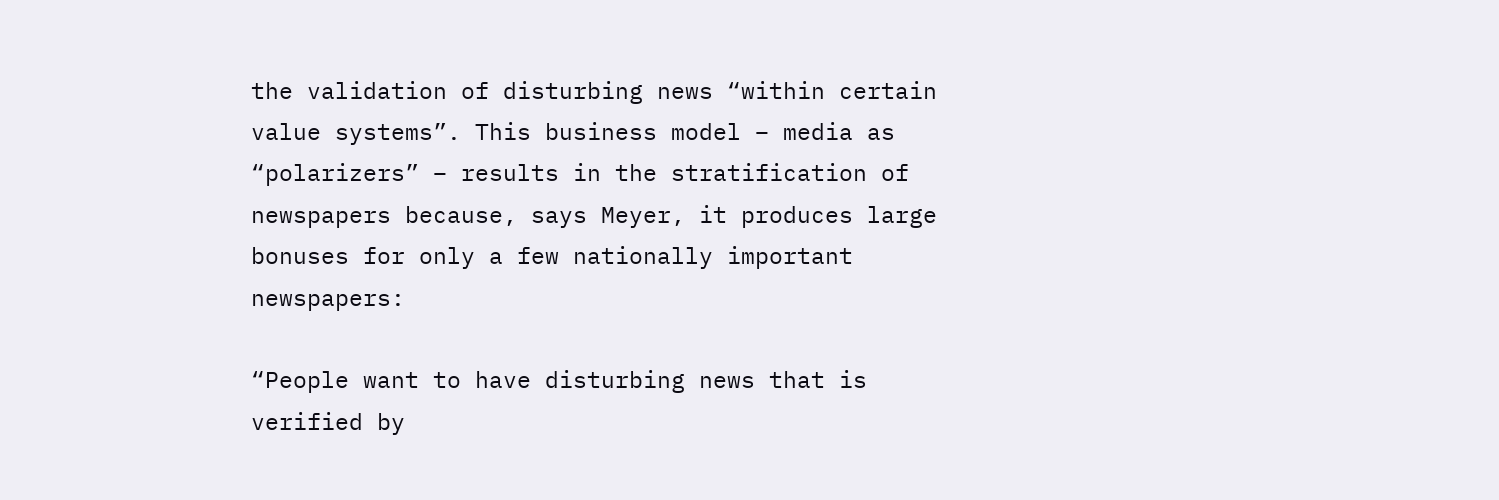the validation of disturbing news “within certain value systems”. This business model – media as “polarizers” – results in the stratification of newspapers because, says Meyer, it produces large bonuses for only a few nationally important newspapers:

“People want to have disturbing news that is verified by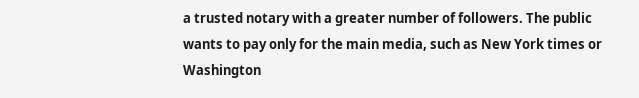a trusted notary with a greater number of followers. The public wants to pay only for the main media, such as New York times or Washington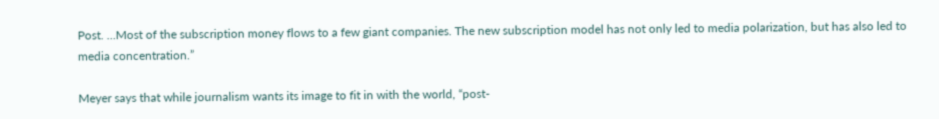Post. …Most of the subscription money flows to a few giant companies. The new subscription model has not only led to media polarization, but has also led to media concentration.”

Meyer says that while journalism wants its image to fit in with the world, “post-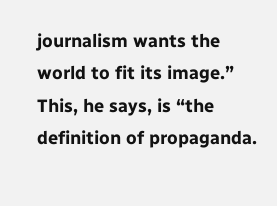journalism wants the world to fit its image.” This, he says, is “the definition of propaganda.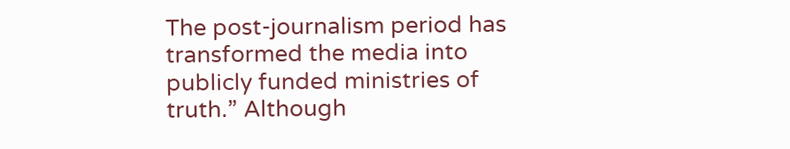The post-journalism period has transformed the media into publicly funded ministries of truth.” Although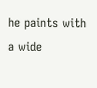he paints with a wide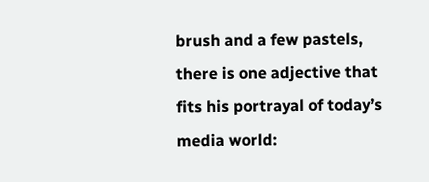brush and a few pastels, there is one adjective that fits his portrayal of today’s media world: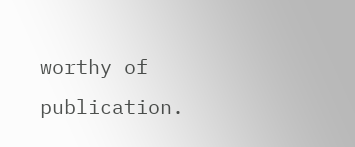worthy of publication.